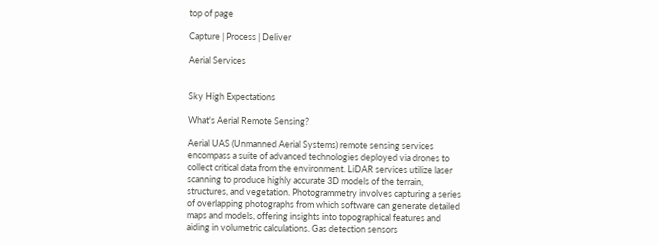top of page

Capture | Process | Deliver

Aerial Services


Sky High Expectations

What's Aerial Remote Sensing?

Aerial UAS (Unmanned Aerial Systems) remote sensing services encompass a suite of advanced technologies deployed via drones to collect critical data from the environment. LiDAR services utilize laser scanning to produce highly accurate 3D models of the terrain, structures, and vegetation. Photogrammetry involves capturing a series of overlapping photographs from which software can generate detailed maps and models, offering insights into topographical features and aiding in volumetric calculations. Gas detection sensors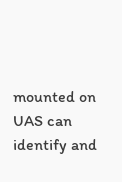mounted on UAS can identify and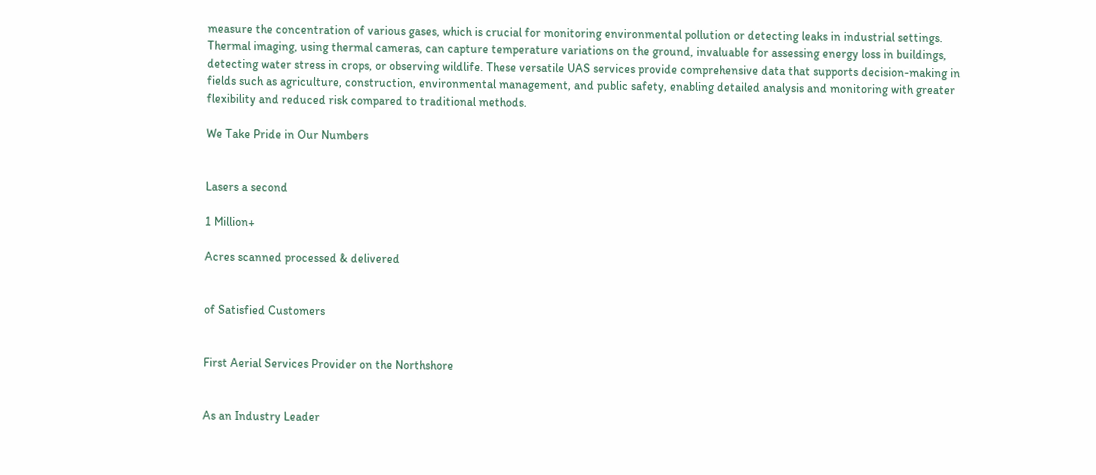measure the concentration of various gases, which is crucial for monitoring environmental pollution or detecting leaks in industrial settings. Thermal imaging, using thermal cameras, can capture temperature variations on the ground, invaluable for assessing energy loss in buildings, detecting water stress in crops, or observing wildlife. These versatile UAS services provide comprehensive data that supports decision-making in fields such as agriculture, construction, environmental management, and public safety, enabling detailed analysis and monitoring with greater flexibility and reduced risk compared to traditional methods.

We Take Pride in Our Numbers


Lasers a second

1 Million+

Acres scanned processed & delivered


of Satisfied Customers


First Aerial Services Provider on the Northshore


As an Industry Leader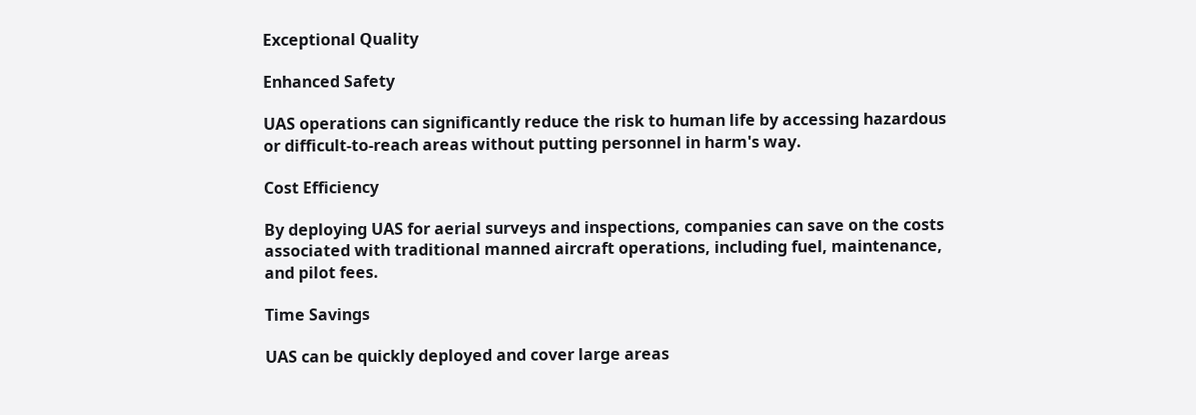Exceptional Quality

Enhanced Safety

UAS operations can significantly reduce the risk to human life by accessing hazardous or difficult-to-reach areas without putting personnel in harm's way.

Cost Efficiency

By deploying UAS for aerial surveys and inspections, companies can save on the costs associated with traditional manned aircraft operations, including fuel, maintenance, and pilot fees.

Time Savings

UAS can be quickly deployed and cover large areas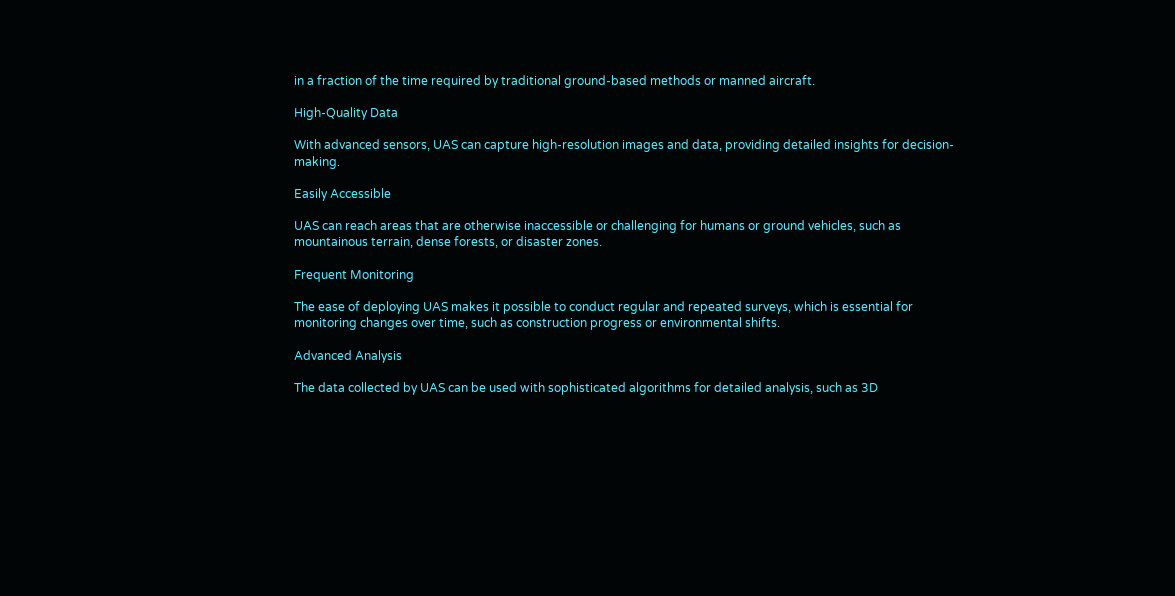in a fraction of the time required by traditional ground-based methods or manned aircraft.

High-Quality Data

With advanced sensors, UAS can capture high-resolution images and data, providing detailed insights for decision-making.

Easily Accessible

UAS can reach areas that are otherwise inaccessible or challenging for humans or ground vehicles, such as mountainous terrain, dense forests, or disaster zones.

Frequent Monitoring

The ease of deploying UAS makes it possible to conduct regular and repeated surveys, which is essential for monitoring changes over time, such as construction progress or environmental shifts.

Advanced Analysis

The data collected by UAS can be used with sophisticated algorithms for detailed analysis, such as 3D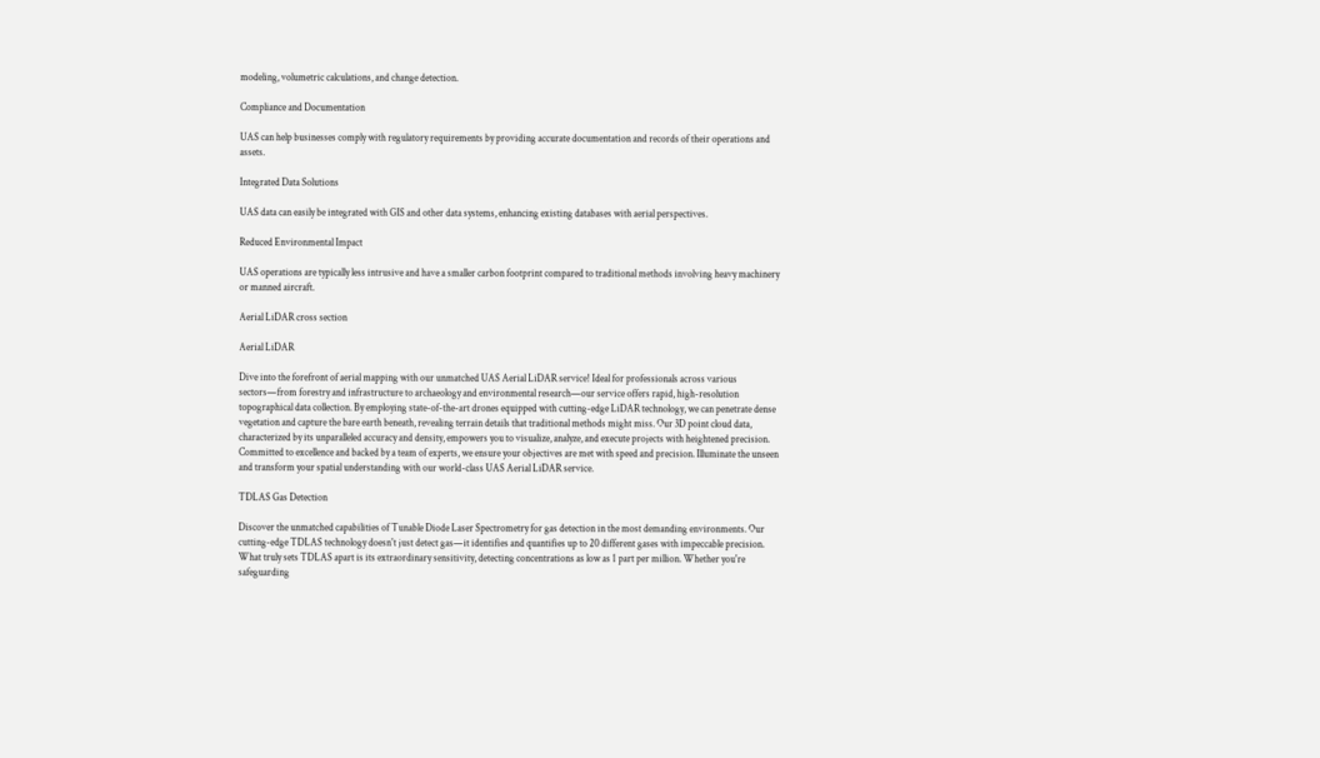modeling, volumetric calculations, and change detection.

Compliance and Documentation

UAS can help businesses comply with regulatory requirements by providing accurate documentation and records of their operations and assets.

Integrated Data Solutions

UAS data can easily be integrated with GIS and other data systems, enhancing existing databases with aerial perspectives.

Reduced Environmental Impact

UAS operations are typically less intrusive and have a smaller carbon footprint compared to traditional methods involving heavy machinery or manned aircraft.

Aerial LiDAR cross section

Aerial LiDAR

Dive into the forefront of aerial mapping with our unmatched UAS Aerial LiDAR service! Ideal for professionals across various sectors—from forestry and infrastructure to archaeology and environmental research—our service offers rapid, high-resolution topographical data collection. By employing state-of-the-art drones equipped with cutting-edge LiDAR technology, we can penetrate dense vegetation and capture the bare earth beneath, revealing terrain details that traditional methods might miss. Our 3D point cloud data, characterized by its unparalleled accuracy and density, empowers you to visualize, analyze, and execute projects with heightened precision. Committed to excellence and backed by a team of experts, we ensure your objectives are met with speed and precision. Illuminate the unseen and transform your spatial understanding with our world-class UAS Aerial LiDAR service.

TDLAS Gas Detection

Discover the unmatched capabilities of Tunable Diode Laser Spectrometry for gas detection in the most demanding environments. Our cutting-edge TDLAS technology doesn't just detect gas—it identifies and quantifies up to 20 different gases with impeccable precision. What truly sets TDLAS apart is its extraordinary sensitivity, detecting concentrations as low as 1 part per million. Whether you're safeguarding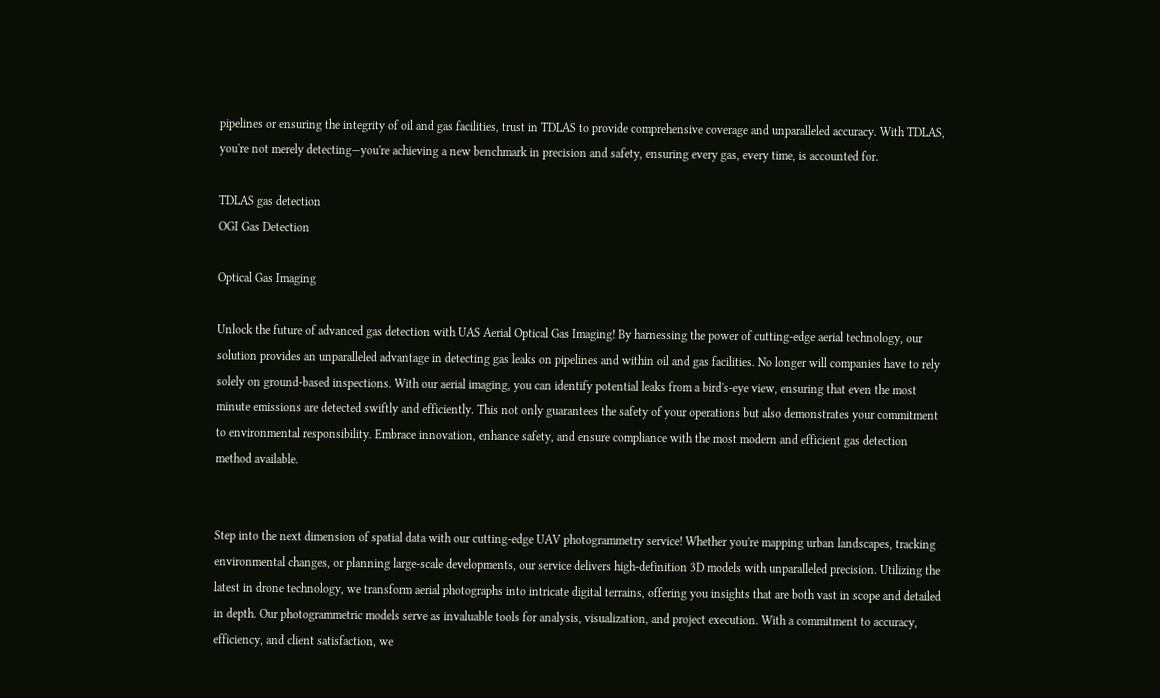pipelines or ensuring the integrity of oil and gas facilities, trust in TDLAS to provide comprehensive coverage and unparalleled accuracy. With TDLAS, you're not merely detecting—you're achieving a new benchmark in precision and safety, ensuring every gas, every time, is accounted for.

TDLAS gas detection
OGI Gas Detection

Optical Gas Imaging

Unlock the future of advanced gas detection with UAS Aerial Optical Gas Imaging! By harnessing the power of cutting-edge aerial technology, our solution provides an unparalleled advantage in detecting gas leaks on pipelines and within oil and gas facilities. No longer will companies have to rely solely on ground-based inspections. With our aerial imaging, you can identify potential leaks from a bird's-eye view, ensuring that even the most minute emissions are detected swiftly and efficiently. This not only guarantees the safety of your operations but also demonstrates your commitment to environmental responsibility. Embrace innovation, enhance safety, and ensure compliance with the most modern and efficient gas detection method available.


Step into the next dimension of spatial data with our cutting-edge UAV photogrammetry service! Whether you're mapping urban landscapes, tracking environmental changes, or planning large-scale developments, our service delivers high-definition 3D models with unparalleled precision. Utilizing the latest in drone technology, we transform aerial photographs into intricate digital terrains, offering you insights that are both vast in scope and detailed in depth. Our photogrammetric models serve as invaluable tools for analysis, visualization, and project execution. With a commitment to accuracy, efficiency, and client satisfaction, we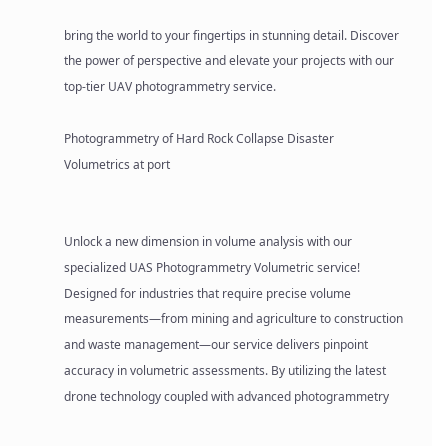bring the world to your fingertips in stunning detail. Discover the power of perspective and elevate your projects with our top-tier UAV photogrammetry service.

Photogrammetry of Hard Rock Collapse Disaster
Volumetrics at port


Unlock a new dimension in volume analysis with our specialized UAS Photogrammetry Volumetric service! Designed for industries that require precise volume measurements—from mining and agriculture to construction and waste management—our service delivers pinpoint accuracy in volumetric assessments. By utilizing the latest drone technology coupled with advanced photogrammetry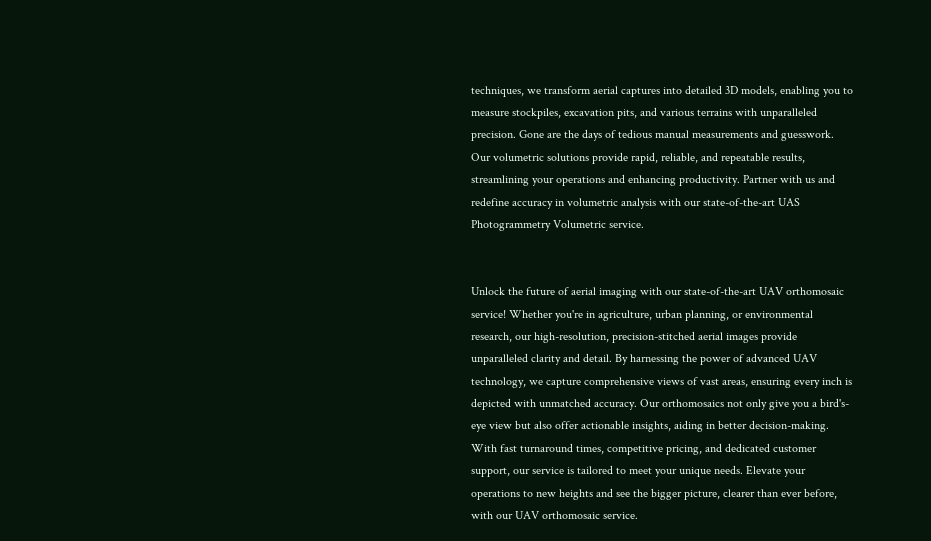techniques, we transform aerial captures into detailed 3D models, enabling you to measure stockpiles, excavation pits, and various terrains with unparalleled precision. Gone are the days of tedious manual measurements and guesswork. Our volumetric solutions provide rapid, reliable, and repeatable results, streamlining your operations and enhancing productivity. Partner with us and redefine accuracy in volumetric analysis with our state-of-the-art UAS Photogrammetry Volumetric service.


Unlock the future of aerial imaging with our state-of-the-art UAV orthomosaic service! Whether you're in agriculture, urban planning, or environmental research, our high-resolution, precision-stitched aerial images provide unparalleled clarity and detail. By harnessing the power of advanced UAV technology, we capture comprehensive views of vast areas, ensuring every inch is depicted with unmatched accuracy. Our orthomosaics not only give you a bird's-eye view but also offer actionable insights, aiding in better decision-making. With fast turnaround times, competitive pricing, and dedicated customer support, our service is tailored to meet your unique needs. Elevate your operations to new heights and see the bigger picture, clearer than ever before, with our UAV orthomosaic service.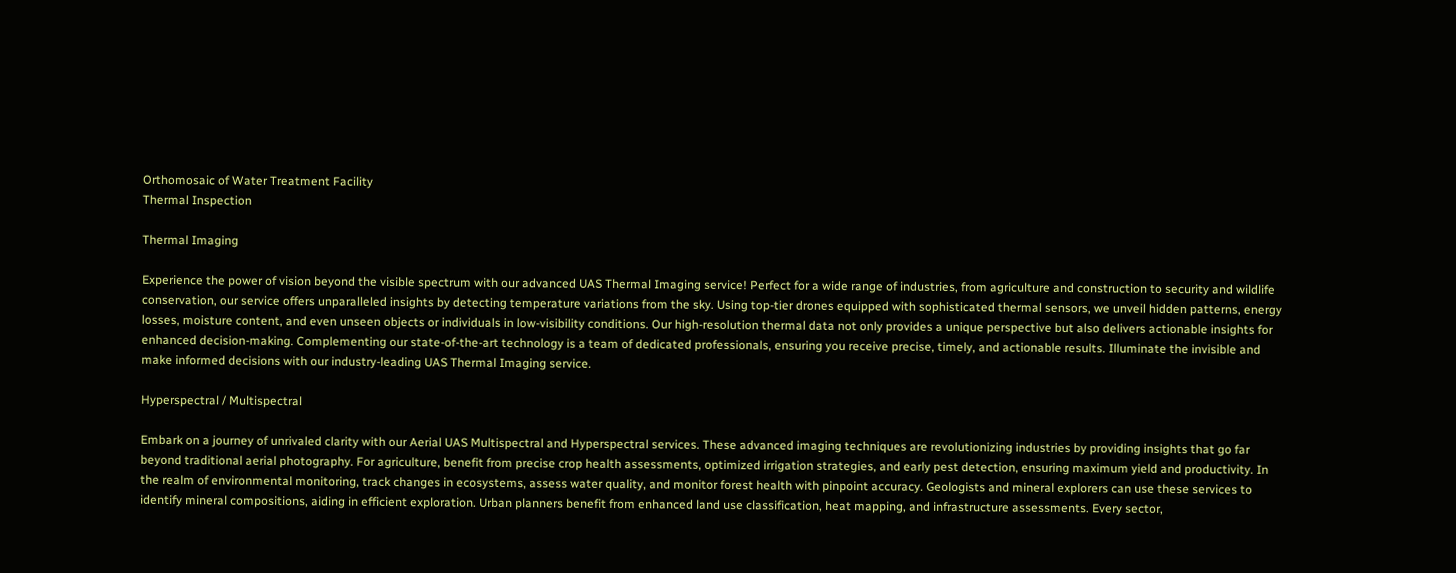Orthomosaic of Water Treatment Facility
Thermal Inspection

Thermal Imaging

Experience the power of vision beyond the visible spectrum with our advanced UAS Thermal Imaging service! Perfect for a wide range of industries, from agriculture and construction to security and wildlife conservation, our service offers unparalleled insights by detecting temperature variations from the sky. Using top-tier drones equipped with sophisticated thermal sensors, we unveil hidden patterns, energy losses, moisture content, and even unseen objects or individuals in low-visibility conditions. Our high-resolution thermal data not only provides a unique perspective but also delivers actionable insights for enhanced decision-making. Complementing our state-of-the-art technology is a team of dedicated professionals, ensuring you receive precise, timely, and actionable results. Illuminate the invisible and make informed decisions with our industry-leading UAS Thermal Imaging service.

Hyperspectral / Multispectral

Embark on a journey of unrivaled clarity with our Aerial UAS Multispectral and Hyperspectral services. These advanced imaging techniques are revolutionizing industries by providing insights that go far beyond traditional aerial photography. For agriculture, benefit from precise crop health assessments, optimized irrigation strategies, and early pest detection, ensuring maximum yield and productivity. In the realm of environmental monitoring, track changes in ecosystems, assess water quality, and monitor forest health with pinpoint accuracy. Geologists and mineral explorers can use these services to identify mineral compositions, aiding in efficient exploration. Urban planners benefit from enhanced land use classification, heat mapping, and infrastructure assessments. Every sector,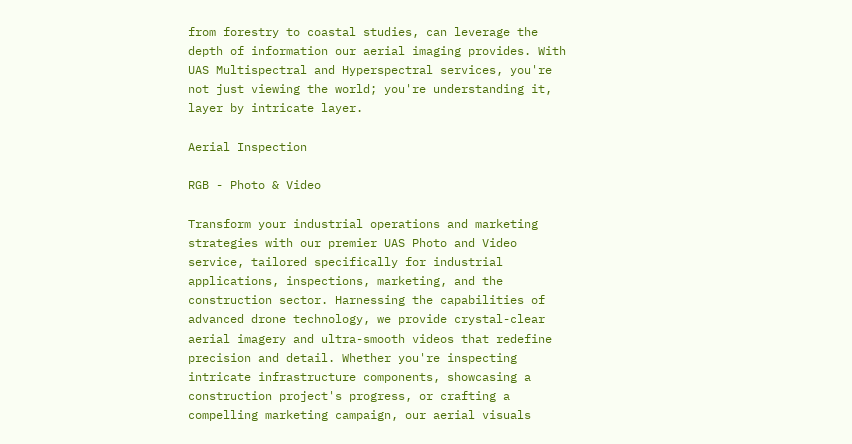from forestry to coastal studies, can leverage the depth of information our aerial imaging provides. With UAS Multispectral and Hyperspectral services, you're not just viewing the world; you're understanding it, layer by intricate layer.

Aerial Inspection

RGB - Photo & Video

Transform your industrial operations and marketing strategies with our premier UAS Photo and Video service, tailored specifically for industrial applications, inspections, marketing, and the construction sector. Harnessing the capabilities of advanced drone technology, we provide crystal-clear aerial imagery and ultra-smooth videos that redefine precision and detail. Whether you're inspecting intricate infrastructure components, showcasing a construction project's progress, or crafting a compelling marketing campaign, our aerial visuals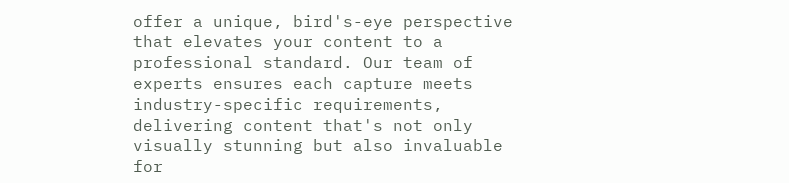offer a unique, bird's-eye perspective that elevates your content to a professional standard. Our team of experts ensures each capture meets industry-specific requirements, delivering content that's not only visually stunning but also invaluable for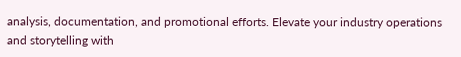analysis, documentation, and promotional efforts. Elevate your industry operations and storytelling with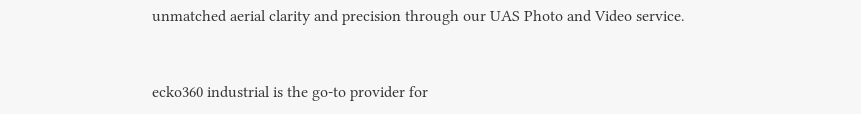unmatched aerial clarity and precision through our UAS Photo and Video service.


ecko360 industrial is the go-to provider for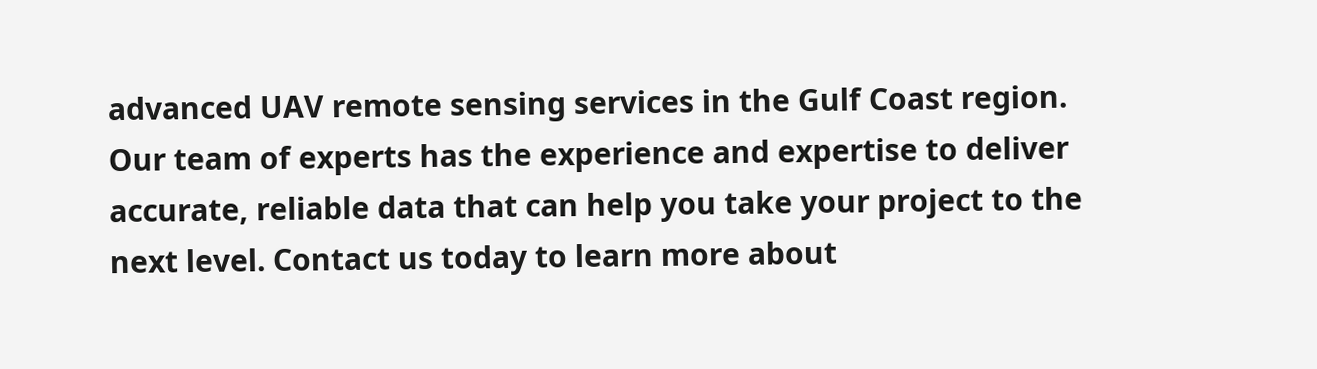advanced UAV remote sensing services in the Gulf Coast region. Our team of experts has the experience and expertise to deliver accurate, reliable data that can help you take your project to the next level. Contact us today to learn more about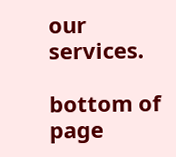our services.

bottom of page